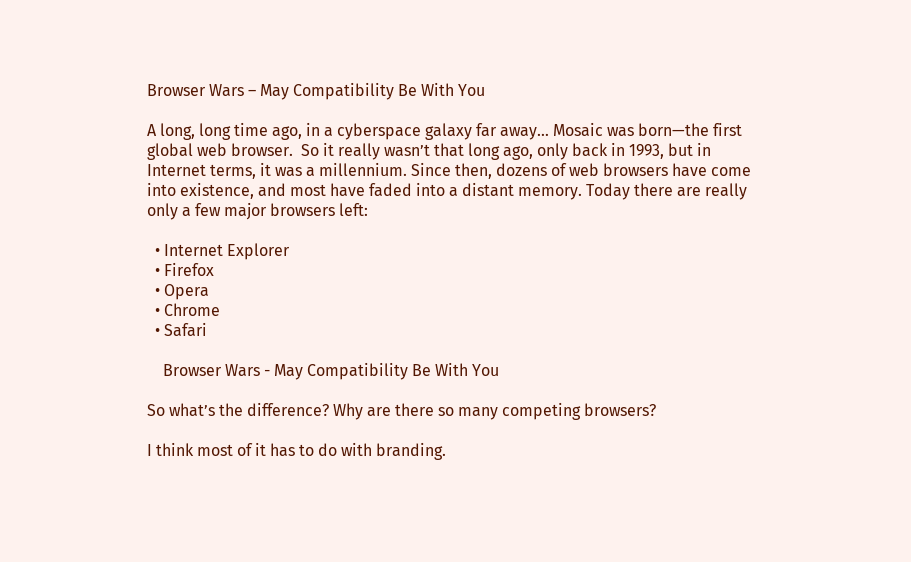Browser Wars – May Compatibility Be With You

A long, long time ago, in a cyberspace galaxy far away… Mosaic was born—the first global web browser.  So it really wasn’t that long ago, only back in 1993, but in Internet terms, it was a millennium. Since then, dozens of web browsers have come into existence, and most have faded into a distant memory. Today there are really only a few major browsers left:

  • Internet Explorer
  • Firefox
  • Opera
  • Chrome
  • Safari

    Browser Wars - May Compatibility Be With You

So what’s the difference? Why are there so many competing browsers?

I think most of it has to do with branding.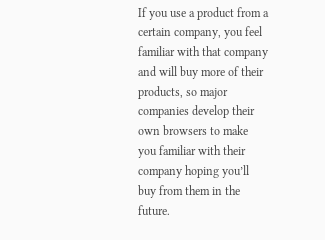If you use a product from a certain company, you feel familiar with that company and will buy more of their products, so major companies develop their own browsers to make you familiar with their company hoping you’ll buy from them in the future.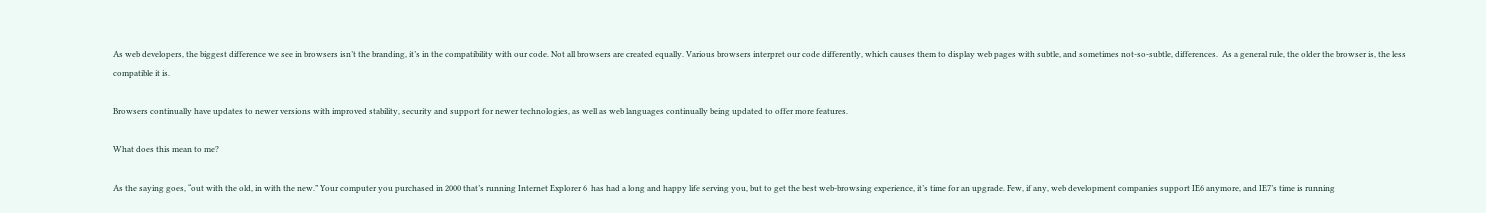As web developers, the biggest difference we see in browsers isn’t the branding, it’s in the compatibility with our code. Not all browsers are created equally. Various browsers interpret our code differently, which causes them to display web pages with subtle, and sometimes not-so-subtle, differences.  As a general rule, the older the browser is, the less compatible it is.

Browsers continually have updates to newer versions with improved stability, security and support for newer technologies, as well as web languages continually being updated to offer more features.

What does this mean to me?

As the saying goes, “out with the old, in with the new.” Your computer you purchased in 2000 that’s running Internet Explorer 6  has had a long and happy life serving you, but to get the best web-browsing experience, it’s time for an upgrade. Few, if any, web development companies support IE6 anymore, and IE7’s time is running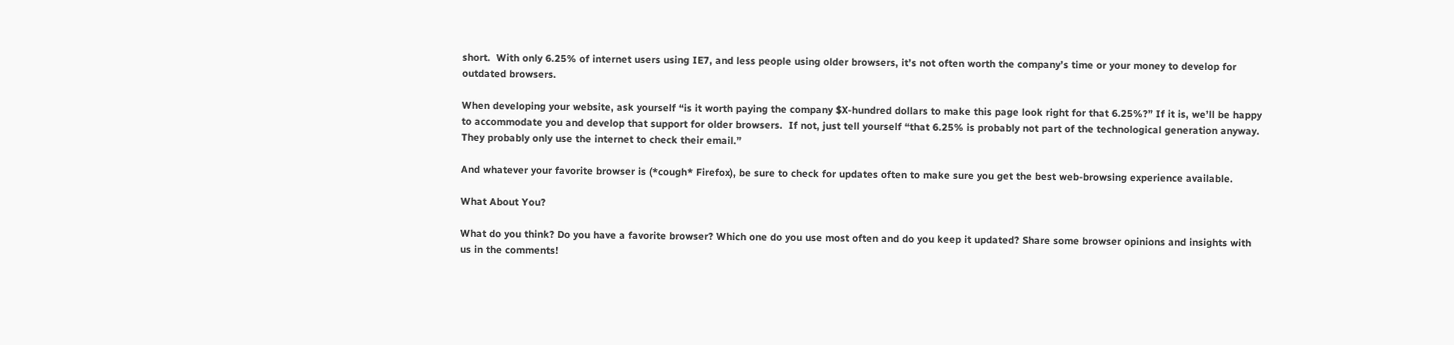short.  With only 6.25% of internet users using IE7, and less people using older browsers, it’s not often worth the company’s time or your money to develop for outdated browsers.

When developing your website, ask yourself “is it worth paying the company $X-hundred dollars to make this page look right for that 6.25%?” If it is, we’ll be happy to accommodate you and develop that support for older browsers.  If not, just tell yourself “that 6.25% is probably not part of the technological generation anyway. They probably only use the internet to check their email.”

And whatever your favorite browser is (*cough* Firefox), be sure to check for updates often to make sure you get the best web-browsing experience available.

What About You?

What do you think? Do you have a favorite browser? Which one do you use most often and do you keep it updated? Share some browser opinions and insights with us in the comments!